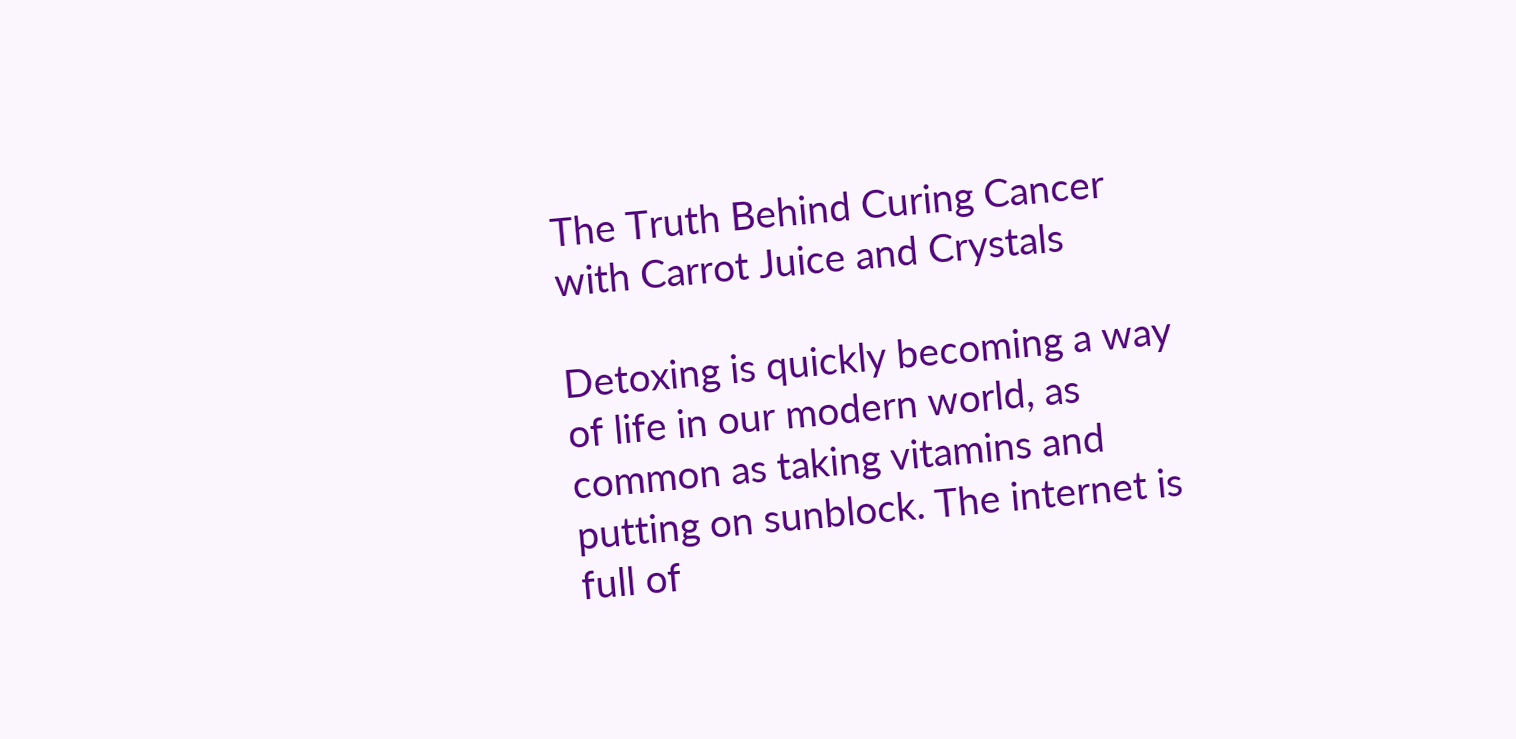The Truth Behind Curing Cancer with Carrot Juice and Crystals

Detoxing is quickly becoming a way of life in our modern world, as common as taking vitamins and putting on sunblock. The internet is full of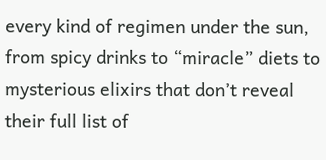every kind of regimen under the sun, from spicy drinks to “miracle” diets to mysterious elixirs that don’t reveal their full list of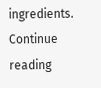ingredients. Continue reading